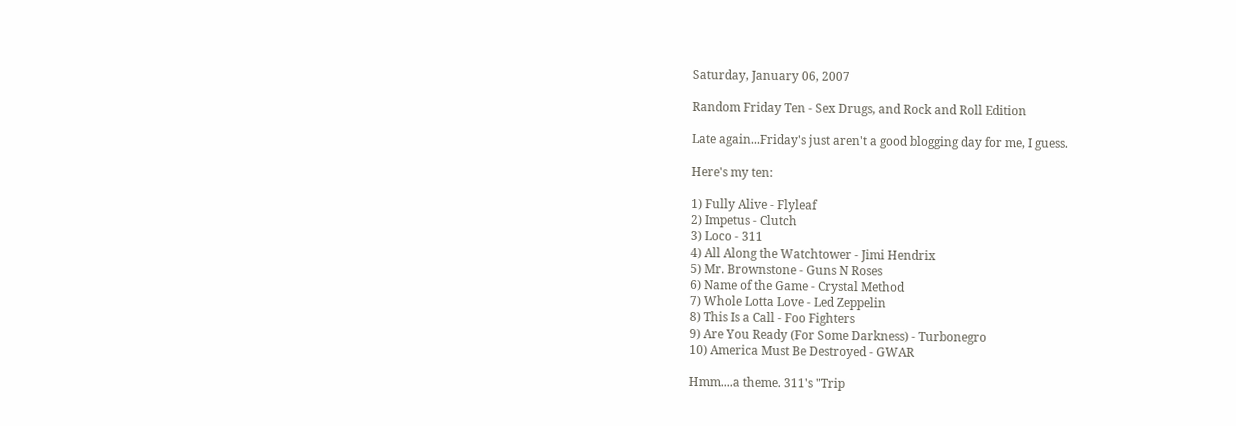Saturday, January 06, 2007

Random Friday Ten - Sex Drugs, and Rock and Roll Edition

Late again...Friday's just aren't a good blogging day for me, I guess.

Here's my ten:

1) Fully Alive - Flyleaf
2) Impetus - Clutch
3) Loco - 311
4) All Along the Watchtower - Jimi Hendrix
5) Mr. Brownstone - Guns N Roses
6) Name of the Game - Crystal Method
7) Whole Lotta Love - Led Zeppelin
8) This Is a Call - Foo Fighters
9) Are You Ready (For Some Darkness) - Turbonegro
10) America Must Be Destroyed - GWAR

Hmm....a theme. 311's "Trip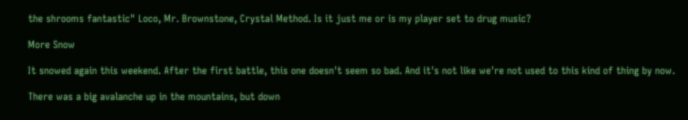the shrooms fantastic" Loco, Mr. Brownstone, Crystal Method. Is it just me or is my player set to drug music?

More Snow

It snowed again this weekend. After the first battle, this one doesn't seem so bad. And it's not like we're not used to this kind of thing by now.

There was a big avalanche up in the mountains, but down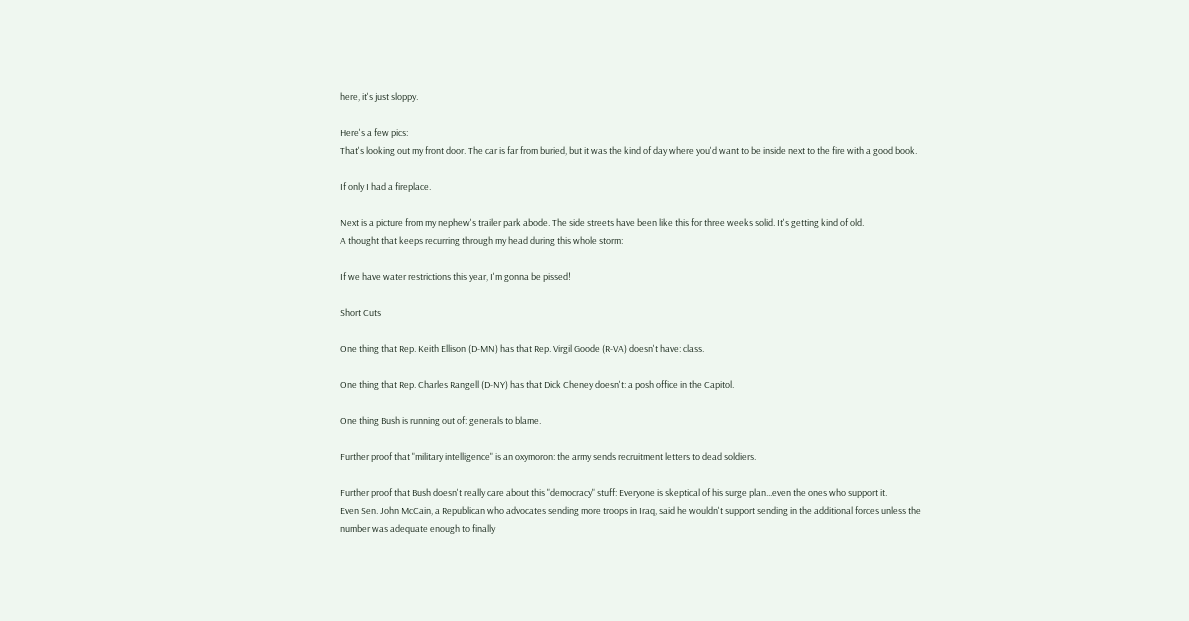here, it's just sloppy.

Here's a few pics:
That's looking out my front door. The car is far from buried, but it was the kind of day where you'd want to be inside next to the fire with a good book.

If only I had a fireplace.

Next is a picture from my nephew's trailer park abode. The side streets have been like this for three weeks solid. It's getting kind of old.
A thought that keeps recurring through my head during this whole storm:

If we have water restrictions this year, I'm gonna be pissed!

Short Cuts

One thing that Rep. Keith Ellison (D-MN) has that Rep. Virgil Goode (R-VA) doesn't have: class.

One thing that Rep. Charles Rangell (D-NY) has that Dick Cheney doesn't: a posh office in the Capitol.

One thing Bush is running out of: generals to blame.

Further proof that "military intelligence" is an oxymoron: the army sends recruitment letters to dead soldiers.

Further proof that Bush doesn't really care about this "democracy" stuff: Everyone is skeptical of his surge plan...even the ones who support it.
Even Sen. John McCain, a Republican who advocates sending more troops in Iraq, said he wouldn't support sending in the additional forces unless the number was adequate enough to finally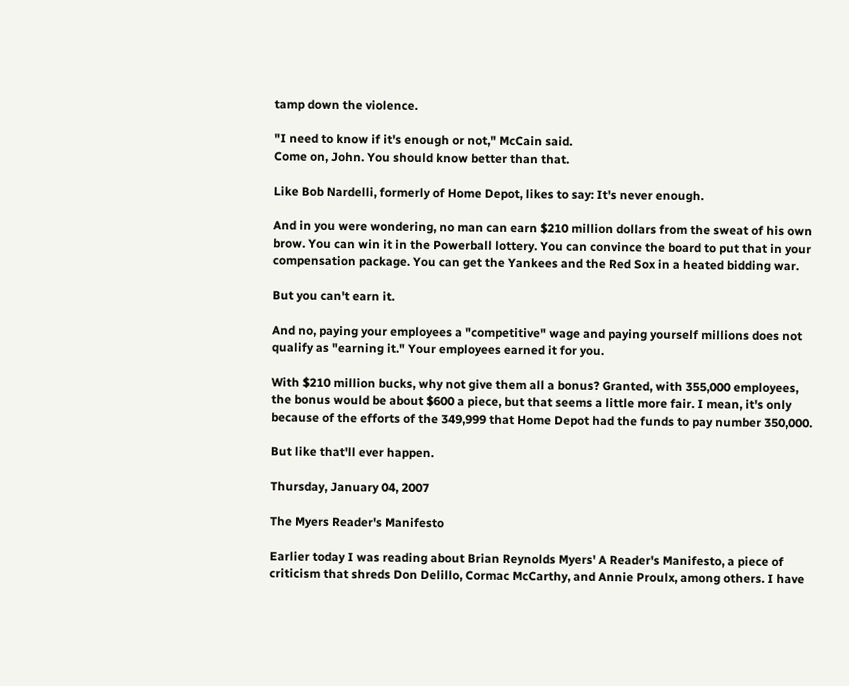tamp down the violence.

"I need to know if it's enough or not," McCain said.
Come on, John. You should know better than that.

Like Bob Nardelli, formerly of Home Depot, likes to say: It's never enough.

And in you were wondering, no man can earn $210 million dollars from the sweat of his own brow. You can win it in the Powerball lottery. You can convince the board to put that in your compensation package. You can get the Yankees and the Red Sox in a heated bidding war.

But you can't earn it.

And no, paying your employees a "competitive" wage and paying yourself millions does not qualify as "earning it." Your employees earned it for you.

With $210 million bucks, why not give them all a bonus? Granted, with 355,000 employees, the bonus would be about $600 a piece, but that seems a little more fair. I mean, it's only because of the efforts of the 349,999 that Home Depot had the funds to pay number 350,000.

But like that'll ever happen.

Thursday, January 04, 2007

The Myers Reader's Manifesto

Earlier today I was reading about Brian Reynolds Myers' A Reader's Manifesto, a piece of criticism that shreds Don Delillo, Cormac McCarthy, and Annie Proulx, among others. I have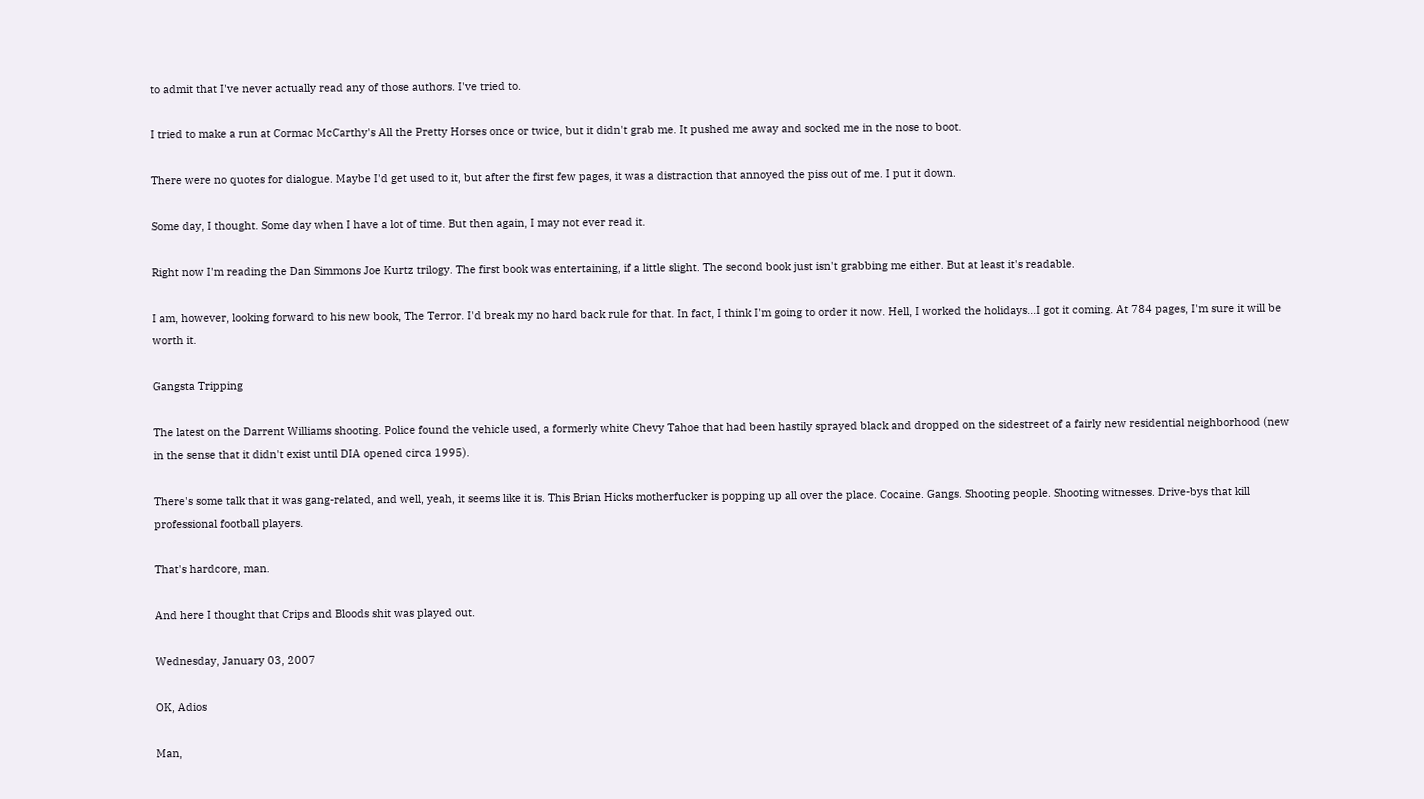to admit that I've never actually read any of those authors. I've tried to.

I tried to make a run at Cormac McCarthy's All the Pretty Horses once or twice, but it didn't grab me. It pushed me away and socked me in the nose to boot.

There were no quotes for dialogue. Maybe I'd get used to it, but after the first few pages, it was a distraction that annoyed the piss out of me. I put it down.

Some day, I thought. Some day when I have a lot of time. But then again, I may not ever read it.

Right now I'm reading the Dan Simmons Joe Kurtz trilogy. The first book was entertaining, if a little slight. The second book just isn't grabbing me either. But at least it's readable.

I am, however, looking forward to his new book, The Terror. I'd break my no hard back rule for that. In fact, I think I'm going to order it now. Hell, I worked the holidays...I got it coming. At 784 pages, I'm sure it will be worth it.

Gangsta Tripping

The latest on the Darrent Williams shooting. Police found the vehicle used, a formerly white Chevy Tahoe that had been hastily sprayed black and dropped on the sidestreet of a fairly new residential neighborhood (new in the sense that it didn't exist until DIA opened circa 1995).

There's some talk that it was gang-related, and well, yeah, it seems like it is. This Brian Hicks motherfucker is popping up all over the place. Cocaine. Gangs. Shooting people. Shooting witnesses. Drive-bys that kill professional football players.

That's hardcore, man.

And here I thought that Crips and Bloods shit was played out.

Wednesday, January 03, 2007

OK, Adios

Man,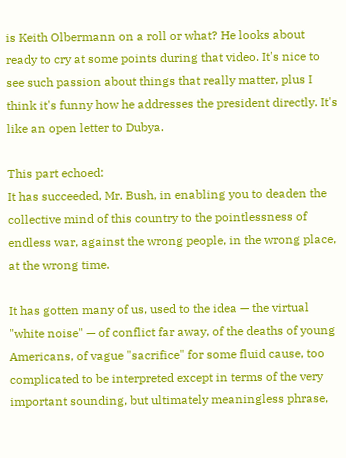is Keith Olbermann on a roll or what? He looks about ready to cry at some points during that video. It's nice to see such passion about things that really matter, plus I think it's funny how he addresses the president directly. It's like an open letter to Dubya.

This part echoed:
It has succeeded, Mr. Bush, in enabling you to deaden the collective mind of this country to the pointlessness of endless war, against the wrong people, in the wrong place, at the wrong time.

It has gotten many of us, used to the idea — the virtual "white noise" — of conflict far away, of the deaths of young Americans, of vague "sacrifice" for some fluid cause, too complicated to be interpreted except in terms of the very important sounding, but ultimately meaningless phrase,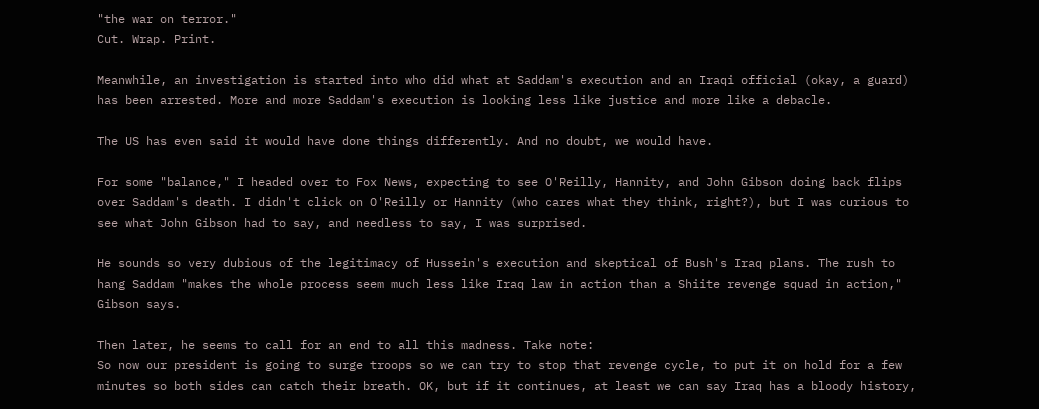"the war on terror."
Cut. Wrap. Print.

Meanwhile, an investigation is started into who did what at Saddam's execution and an Iraqi official (okay, a guard) has been arrested. More and more Saddam's execution is looking less like justice and more like a debacle.

The US has even said it would have done things differently. And no doubt, we would have.

For some "balance," I headed over to Fox News, expecting to see O'Reilly, Hannity, and John Gibson doing back flips over Saddam's death. I didn't click on O'Reilly or Hannity (who cares what they think, right?), but I was curious to see what John Gibson had to say, and needless to say, I was surprised.

He sounds so very dubious of the legitimacy of Hussein's execution and skeptical of Bush's Iraq plans. The rush to hang Saddam "makes the whole process seem much less like Iraq law in action than a Shiite revenge squad in action," Gibson says.

Then later, he seems to call for an end to all this madness. Take note:
So now our president is going to surge troops so we can try to stop that revenge cycle, to put it on hold for a few minutes so both sides can catch their breath. OK, but if it continues, at least we can say Iraq has a bloody history,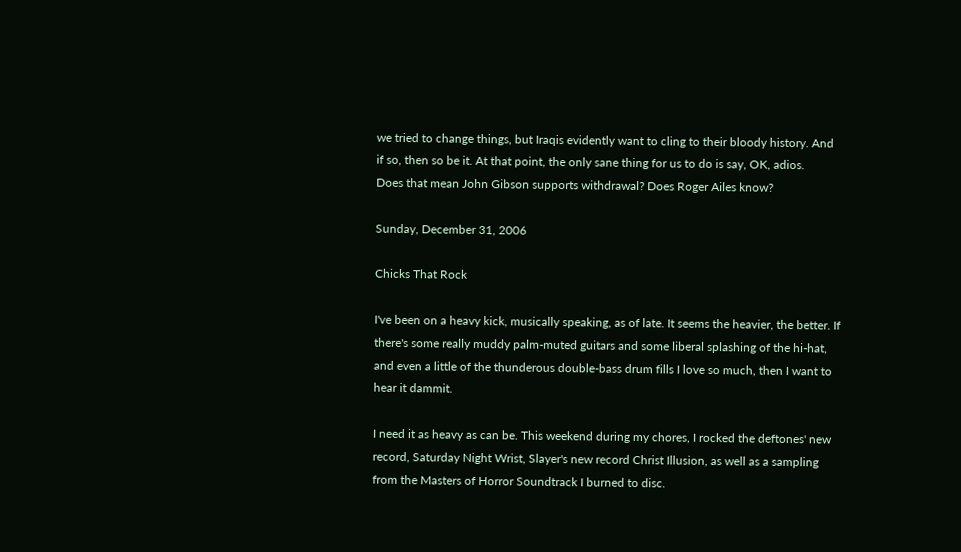we tried to change things, but Iraqis evidently want to cling to their bloody history. And if so, then so be it. At that point, the only sane thing for us to do is say, OK, adios.
Does that mean John Gibson supports withdrawal? Does Roger Ailes know?

Sunday, December 31, 2006

Chicks That Rock

I've been on a heavy kick, musically speaking, as of late. It seems the heavier, the better. If there's some really muddy palm-muted guitars and some liberal splashing of the hi-hat, and even a little of the thunderous double-bass drum fills I love so much, then I want to hear it dammit.

I need it as heavy as can be. This weekend during my chores, I rocked the deftones' new record, Saturday Night Wrist, Slayer's new record Christ Illusion, as well as a sampling from the Masters of Horror Soundtrack I burned to disc.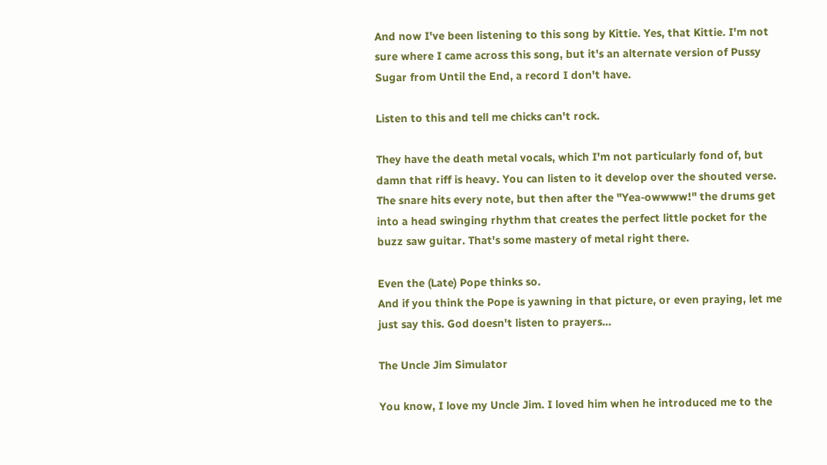And now I've been listening to this song by Kittie. Yes, that Kittie. I'm not sure where I came across this song, but it's an alternate version of Pussy Sugar from Until the End, a record I don't have.

Listen to this and tell me chicks can't rock.

They have the death metal vocals, which I'm not particularly fond of, but damn that riff is heavy. You can listen to it develop over the shouted verse. The snare hits every note, but then after the "Yea-owwww!" the drums get into a head swinging rhythm that creates the perfect little pocket for the buzz saw guitar. That's some mastery of metal right there.

Even the (Late) Pope thinks so.
And if you think the Pope is yawning in that picture, or even praying, let me just say this. God doesn't listen to prayers...

The Uncle Jim Simulator

You know, I love my Uncle Jim. I loved him when he introduced me to the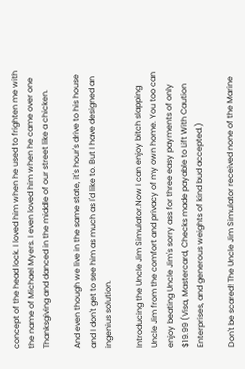concept of the head lock. I loved him when he used to frighten me with the name of Michael Myers. I even loved him when he came over one Thanksgiving and danced in the middle of our street like a chicken.

And even though we live in the same state, it's hour's drive to his house and I don't get to see him as much as I'd like to. But I have designed an ingenius solution.

Introducing the Uncle Jim Simulator.Now I can enjoy bitch slapping Uncle Jim from the comfort and privacy of my own home. You too can enjoy beating Uncle Jim's sorry ass for three easy payments of only $19.99 (Visa, Mastercard, Checks made payable to Lift With Caution Enterprises, and generous weights of kind bud accepted.)

Don't be scared! The Uncle Jim Simulator received none of the Marine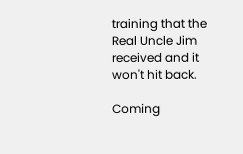training that the Real Uncle Jim received and it won't hit back.

Coming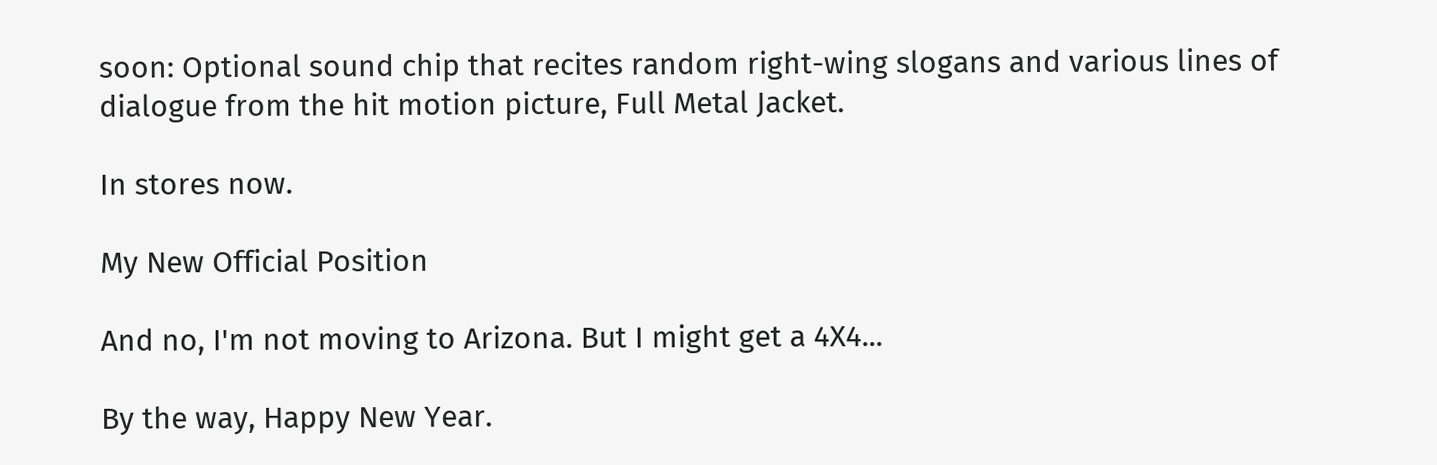soon: Optional sound chip that recites random right-wing slogans and various lines of dialogue from the hit motion picture, Full Metal Jacket.

In stores now.

My New Official Position

And no, I'm not moving to Arizona. But I might get a 4X4...

By the way, Happy New Year.